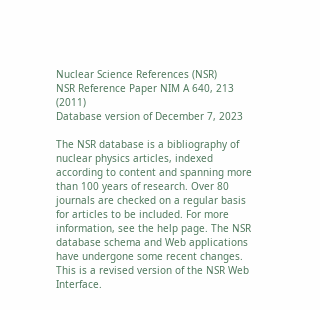Nuclear Science References (NSR)
NSR Reference Paper NIM A 640, 213 (2011)
Database version of December 7, 2023

The NSR database is a bibliography of nuclear physics articles, indexed according to content and spanning more than 100 years of research. Over 80 journals are checked on a regular basis for articles to be included. For more information, see the help page. The NSR database schema and Web applications have undergone some recent changes. This is a revised version of the NSR Web Interface.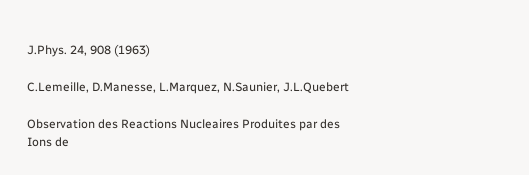J.Phys. 24, 908 (1963)

C.Lemeille, D.Manesse, L.Marquez, N.Saunier, J.L.Quebert

Observation des Reactions Nucleaires Produites par des Ions de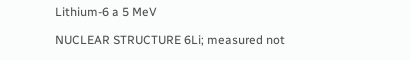Lithium-6 a 5 MeV

NUCLEAR STRUCTURE 6Li; measured not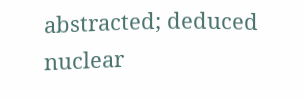abstracted; deduced nuclear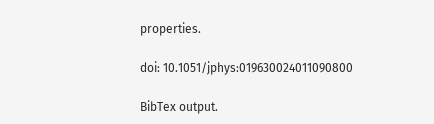properties.

doi: 10.1051/jphys:019630024011090800

BibTex output.